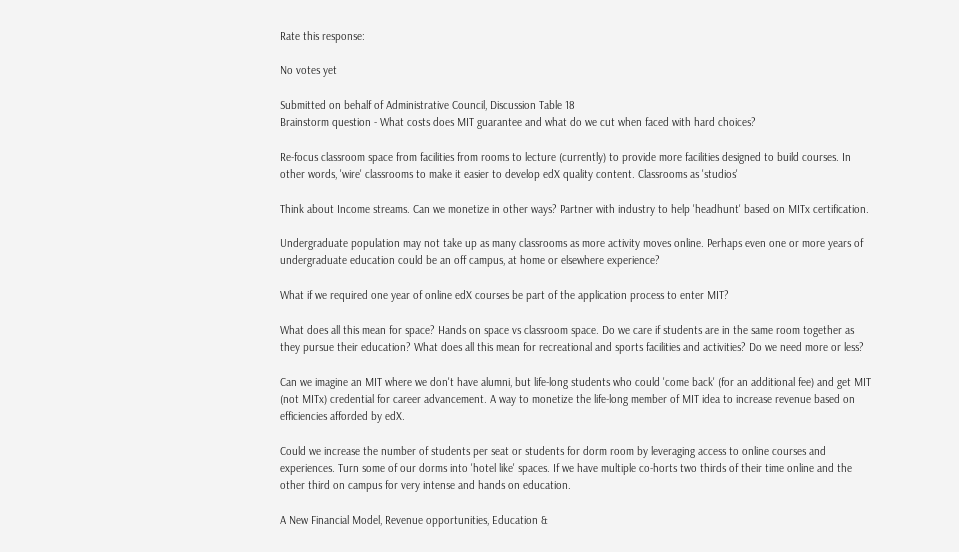Rate this response:

No votes yet

Submitted on behalf of Administrative Council, Discussion Table 18
Brainstorm question - What costs does MIT guarantee and what do we cut when faced with hard choices?

Re-focus classroom space from facilities from rooms to lecture (currently) to provide more facilities designed to build courses. In other words, 'wire' classrooms to make it easier to develop edX quality content. Classrooms as 'studios'

Think about Income streams. Can we monetize in other ways? Partner with industry to help 'headhunt' based on MITx certification.

Undergraduate population may not take up as many classrooms as more activity moves online. Perhaps even one or more years of undergraduate education could be an off campus, at home or elsewhere experience?

What if we required one year of online edX courses be part of the application process to enter MIT?

What does all this mean for space? Hands on space vs classroom space. Do we care if students are in the same room together as they pursue their education? What does all this mean for recreational and sports facilities and activities? Do we need more or less?

Can we imagine an MIT where we don't have alumni, but life-long students who could 'come back' (for an additional fee) and get MIT (not MITx) credential for career advancement. A way to monetize the life-long member of MIT idea to increase revenue based on efficiencies afforded by edX.

Could we increase the number of students per seat or students for dorm room by leveraging access to online courses and experiences. Turn some of our dorms into 'hotel like' spaces. If we have multiple co-horts two thirds of their time online and the other third on campus for very intense and hands on education.

A New Financial Model, Revenue opportunities, Education &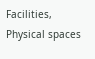Facilities, Physical spaces